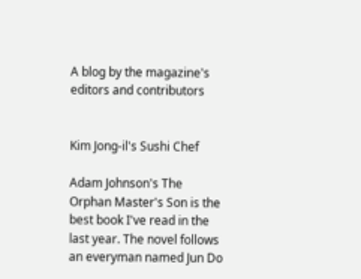A blog by the magazine's editors and contributors


Kim Jong-il's Sushi Chef

Adam Johnson's The Orphan Master's Son is the best book I've read in the last year. The novel follows an everyman named Jun Do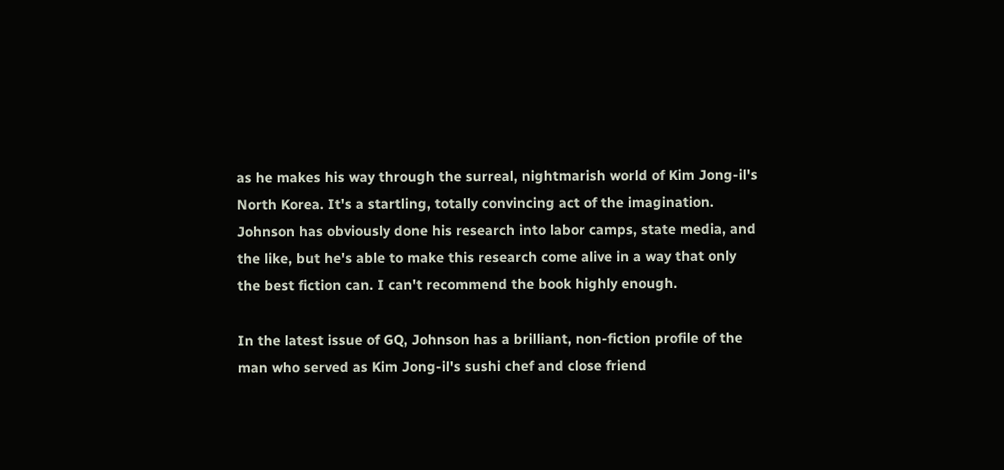as he makes his way through the surreal, nightmarish world of Kim Jong-il's North Korea. It's a startling, totally convincing act of the imagination. Johnson has obviously done his research into labor camps, state media, and the like, but he's able to make this research come alive in a way that only the best fiction can. I can't recommend the book highly enough.

In the latest issue of GQ, Johnson has a brilliant, non-fiction profile of the man who served as Kim Jong-il's sushi chef and close friend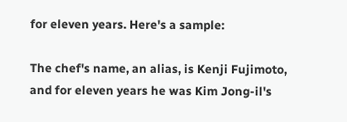for eleven years. Here's a sample:

The chef's name, an alias, is Kenji Fujimoto, and for eleven years he was Kim Jong-il's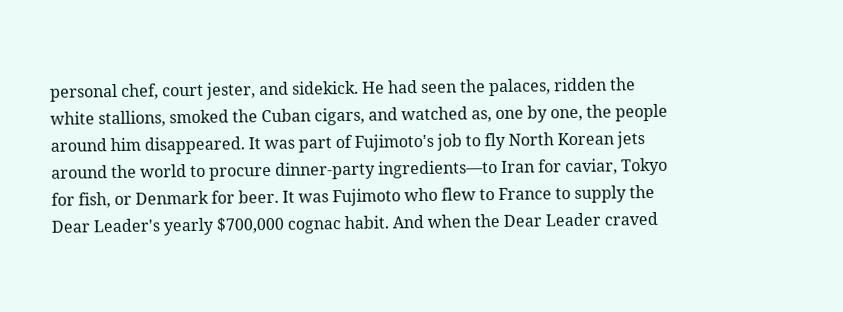personal chef, court jester, and sidekick. He had seen the palaces, ridden the white stallions, smoked the Cuban cigars, and watched as, one by one, the people around him disappeared. It was part of Fujimoto's job to fly North Korean jets around the world to procure dinner-party ingredients—to Iran for caviar, Tokyo for fish, or Denmark for beer. It was Fujimoto who flew to France to supply the Dear Leader's yearly $700,000 cognac habit. And when the Dear Leader craved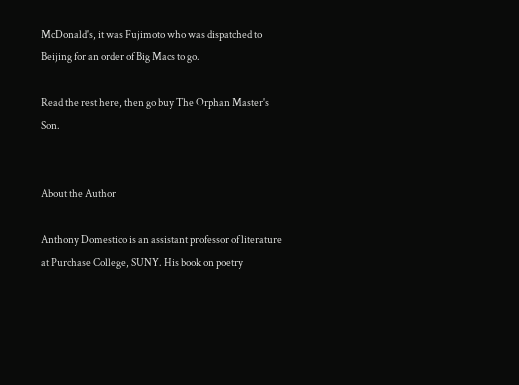McDonald's, it was Fujimoto who was dispatched to Beijing for an order of Big Macs to go.

Read the rest here, then go buy The Orphan Master's Son.


About the Author

Anthony Domestico is an assistant professor of literature at Purchase College, SUNY. His book on poetry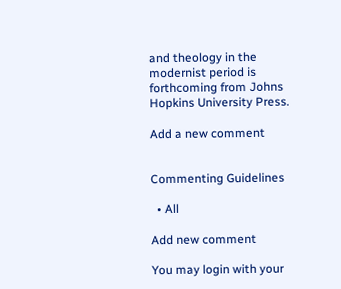and theology in the modernist period is forthcoming from Johns Hopkins University Press.

Add a new comment


Commenting Guidelines

  • All

Add new comment

You may login with your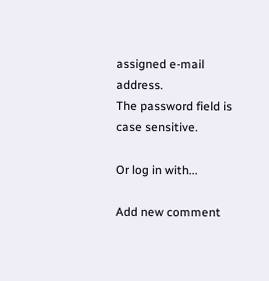assigned e-mail address.
The password field is case sensitive.

Or log in with...

Add new comment